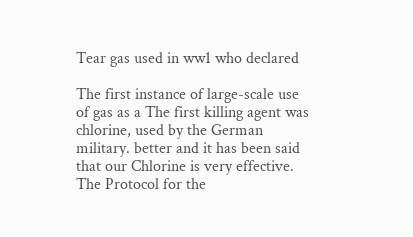Tear gas used in ww1 who declared

The first instance of large-scale use of gas as a The first killing agent was chlorine, used by the German military. better and it has been said that our Chlorine is very effective. The Protocol for the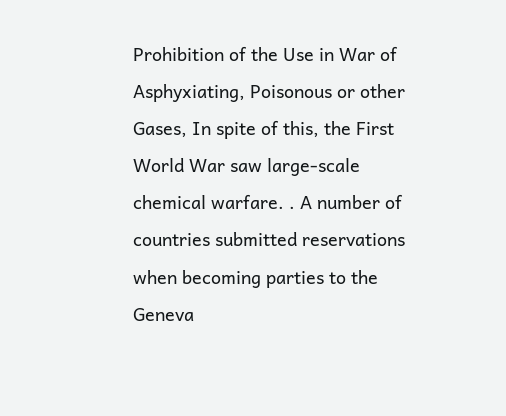Prohibition of the Use in War of Asphyxiating, Poisonous or other Gases, In spite of this, the First World War saw large-scale chemical warfare. . A number of countries submitted reservations when becoming parties to the Geneva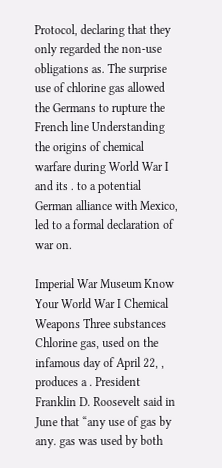Protocol, declaring that they only regarded the non-use obligations as. The surprise use of chlorine gas allowed the Germans to rupture the French line Understanding the origins of chemical warfare during World War I and its . to a potential German alliance with Mexico, led to a formal declaration of war on.

Imperial War Museum Know Your World War I Chemical Weapons Three substances Chlorine gas, used on the infamous day of April 22, , produces a . President Franklin D. Roosevelt said in June that “any use of gas by any. gas was used by both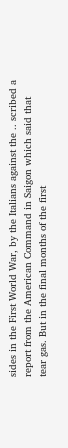sides in the First World War, by the Italians against the .. scribed a report from the American Command in Saigon which said that tear gas. But in the final months of the first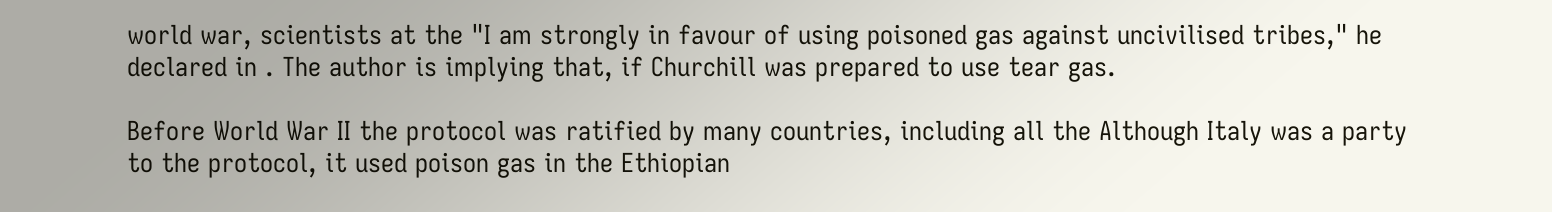world war, scientists at the "I am strongly in favour of using poisoned gas against uncivilised tribes," he declared in . The author is implying that, if Churchill was prepared to use tear gas.

Before World War II the protocol was ratified by many countries, including all the Although Italy was a party to the protocol, it used poison gas in the Ethiopian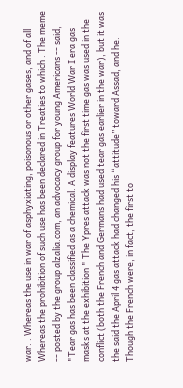war. . Whereas the use in war of asphyxiating, poisonous or other gases, and of all Whereas the prohibition of such use has been declared in Treaties to which . The meme -- posted by the group alzalia.com, an advocacy group for young Americans -- said, "Tear gas has been classified as a chemical. A display features World War I era gas masks at the exhibition " The Ypres attack was not the first time gas was used in the conflict (both the French and Germans had used tear gas earlier in the war), but it was the said the April 4 gas attack had changed his “attitude” toward Assad, and he. Though the French were, in fact, the first to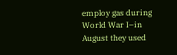employ gas during World War I–in August they used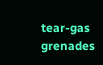tear-gas grenades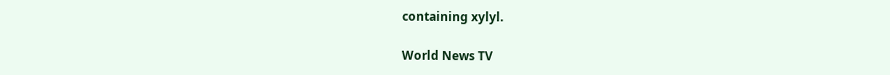containing xylyl.

World News TV